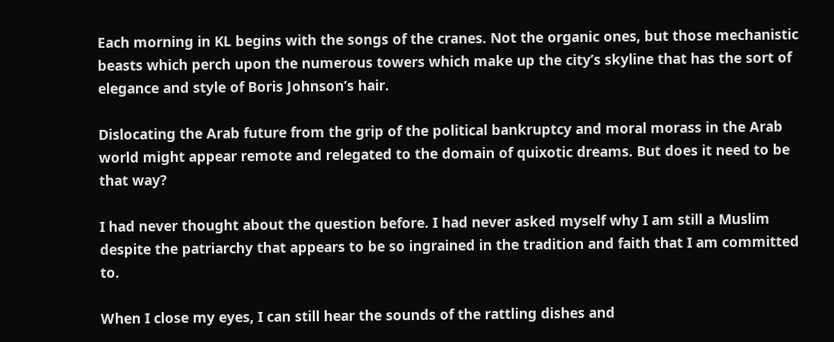Each morning in KL begins with the songs of the cranes. Not the organic ones, but those mechanistic beasts which perch upon the numerous towers which make up the city’s skyline that has the sort of elegance and style of Boris Johnson’s hair.

Dislocating the Arab future from the grip of the political bankruptcy and moral morass in the Arab world might appear remote and relegated to the domain of quixotic dreams. But does it need to be that way?

I had never thought about the question before. I had never asked myself why I am still a Muslim despite the patriarchy that appears to be so ingrained in the tradition and faith that I am committed to.

When I close my eyes, I can still hear the sounds of the rattling dishes and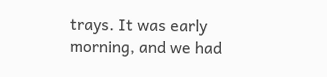trays. It was early morning, and we had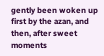gently been woken up first by the azan, and then, after sweet moments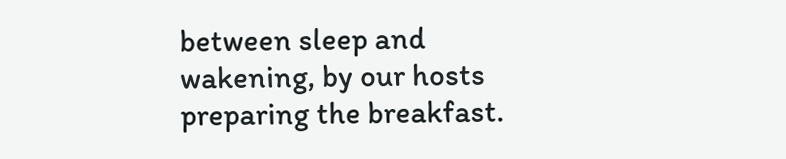between sleep and wakening, by our hosts preparing the breakfast.